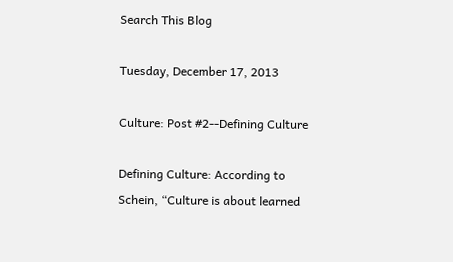Search This Blog

Tuesday, December 17, 2013

Culture: Post #2--Defining Culture

Defining Culture: According to Schein, “Culture is about learned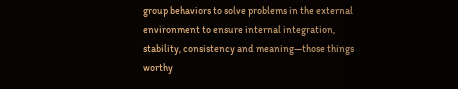group behaviors to solve problems in the external environment to ensure internal integration, stability, consistency and meaning—those things worthy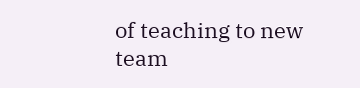of teaching to new team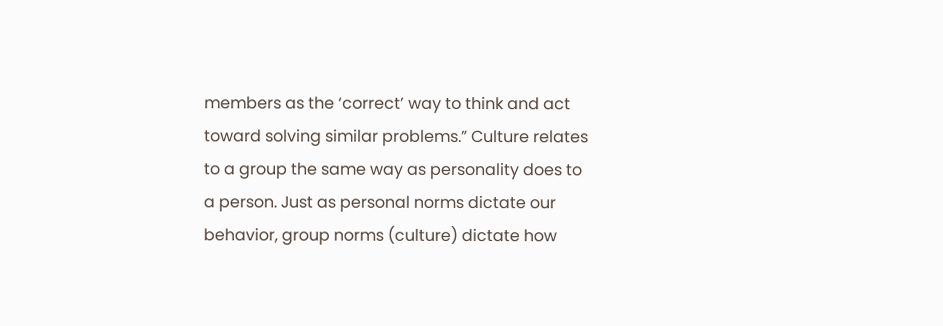members as the ‘correct’ way to think and act toward solving similar problems.” Culture relates to a group the same way as personality does to a person. Just as personal norms dictate our behavior, group norms (culture) dictate how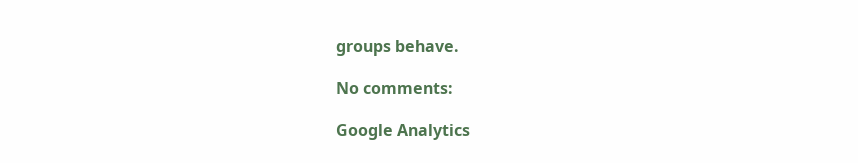groups behave.

No comments:

Google Analytics